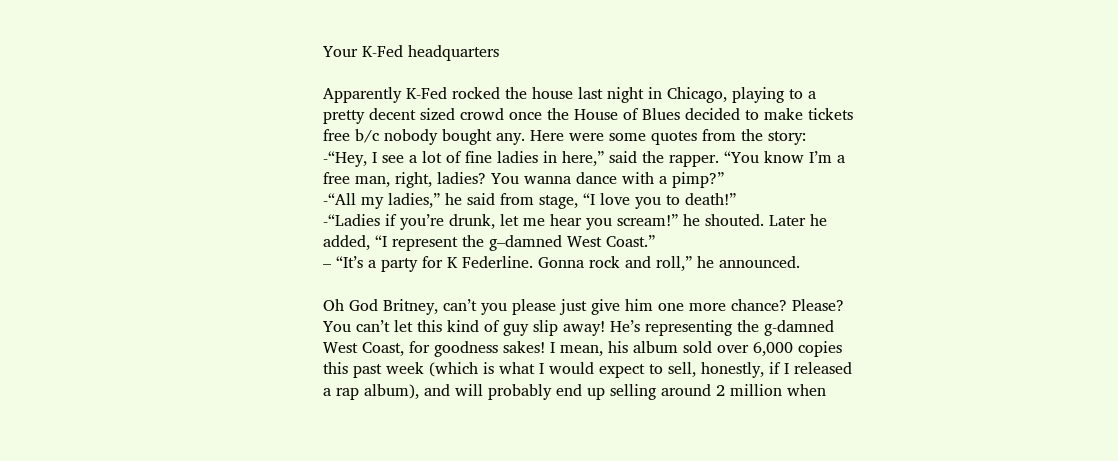Your K-Fed headquarters

Apparently K-Fed rocked the house last night in Chicago, playing to a pretty decent sized crowd once the House of Blues decided to make tickets free b/c nobody bought any. Here were some quotes from the story:
-“Hey, I see a lot of fine ladies in here,” said the rapper. “You know I’m a free man, right, ladies? You wanna dance with a pimp?”
-“All my ladies,” he said from stage, “I love you to death!”
-“Ladies if you’re drunk, let me hear you scream!” he shouted. Later he added, “I represent the g–damned West Coast.”
– “It’s a party for K Federline. Gonna rock and roll,” he announced.

Oh God Britney, can’t you please just give him one more chance? Please? You can’t let this kind of guy slip away! He’s representing the g-damned West Coast, for goodness sakes! I mean, his album sold over 6,000 copies this past week (which is what I would expect to sell, honestly, if I released a rap album), and will probably end up selling around 2 million when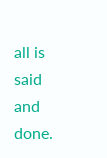all is said and done.